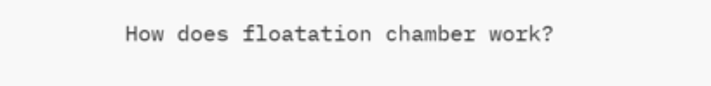How does floatation chamber work?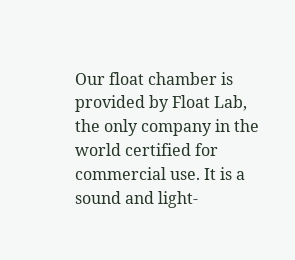Our float chamber is provided by Float Lab, the only company in the world certified for commercial use. It is a sound and light-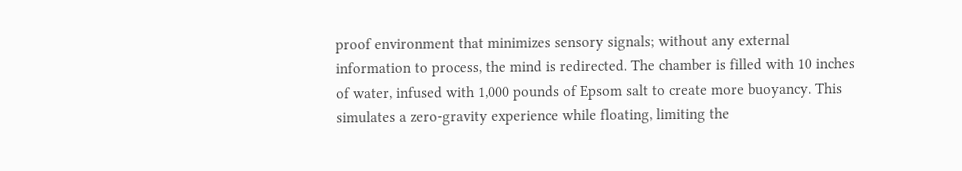proof environment that minimizes sensory signals; without any external information to process, the mind is redirected. The chamber is filled with 10 inches of water, infused with 1,000 pounds of Epsom salt to create more buoyancy. This simulates a zero-gravity experience while floating, limiting the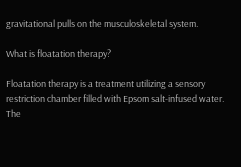gravitational pulls on the musculoskeletal system.

What is floatation therapy?

Floatation therapy is a treatment utilizing a sensory restriction chamber filled with Epsom salt-infused water. The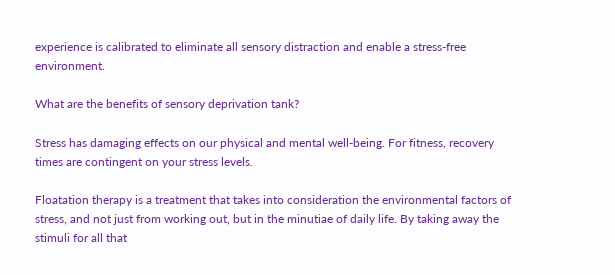experience is calibrated to eliminate all sensory distraction and enable a stress-free environment.

What are the benefits of sensory deprivation tank?

Stress has damaging effects on our physical and mental well-being. For fitness, recovery times are contingent on your stress levels.

Floatation therapy is a treatment that takes into consideration the environmental factors of stress, and not just from working out, but in the minutiae of daily life. By taking away the stimuli for all that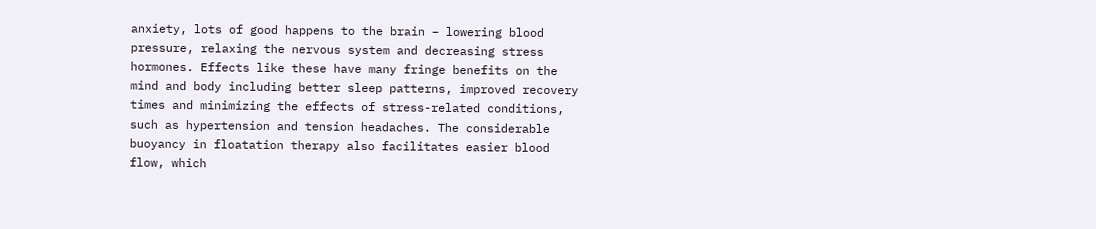anxiety, lots of good happens to the brain – lowering blood pressure, relaxing the nervous system and decreasing stress hormones. Effects like these have many fringe benefits on the mind and body including better sleep patterns, improved recovery times and minimizing the effects of stress-related conditions, such as hypertension and tension headaches. The considerable buoyancy in floatation therapy also facilitates easier blood flow, which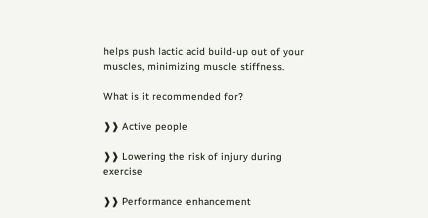helps push lactic acid build-up out of your muscles, minimizing muscle stiffness.

What is it recommended for?

❱❱ Active people

❱❱ Lowering the risk of injury during exercise

❱❱ Performance enhancement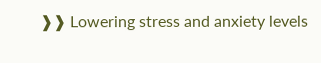❱❱ Lowering stress and anxiety levels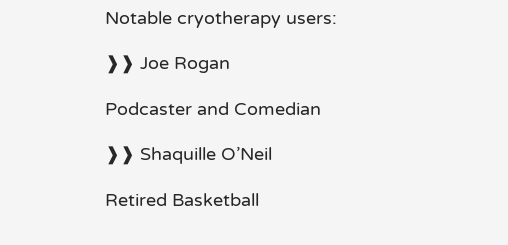Notable cryotherapy users:

❱❱ Joe Rogan

Podcaster and Comedian

❱❱ Shaquille O’Neil

Retired Basketball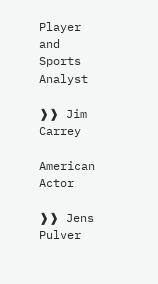Player and Sports Analyst

❱❱ Jim Carrey

American Actor

❱❱ Jens Pulver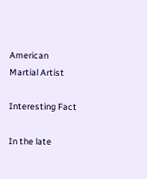American Martial Artist

Interesting Fact

In the late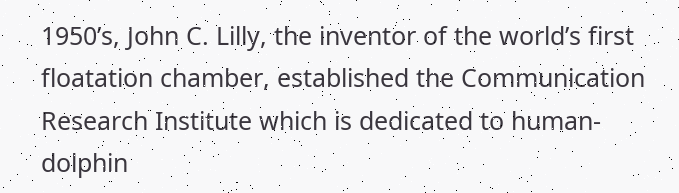1950’s, John C. Lilly, the inventor of the world’s first floatation chamber, established the Communication Research Institute which is dedicated to human-dolphin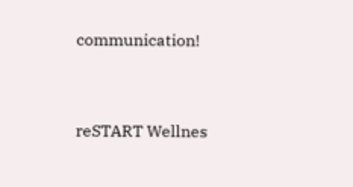communication!


reSTART Wellnes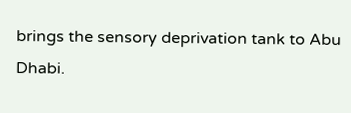brings the sensory deprivation tank to Abu Dhabi.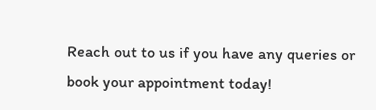Reach out to us if you have any queries or book your appointment today!